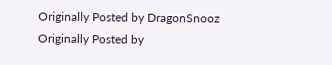Originally Posted by DragonSnooz
Originally Posted by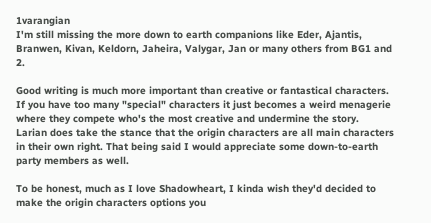1varangian
I'm still missing the more down to earth companions like Eder, Ajantis, Branwen, Kivan, Keldorn, Jaheira, Valygar, Jan or many others from BG1 and 2.

Good writing is much more important than creative or fantastical characters. If you have too many "special" characters it just becomes a weird menagerie where they compete who's the most creative and undermine the story.
Larian does take the stance that the origin characters are all main characters in their own right. That being said I would appreciate some down-to-earth party members as well.

To be honest, much as I love Shadowheart, I kinda wish they'd decided to make the origin characters options you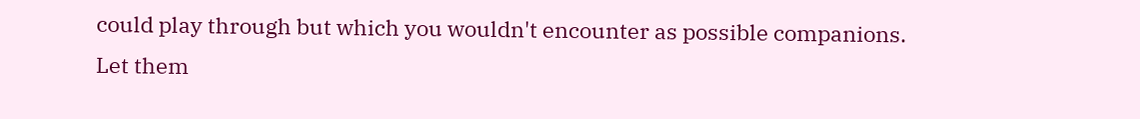could play through but which you wouldn't encounter as possible companions. Let them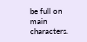be full on main characters.